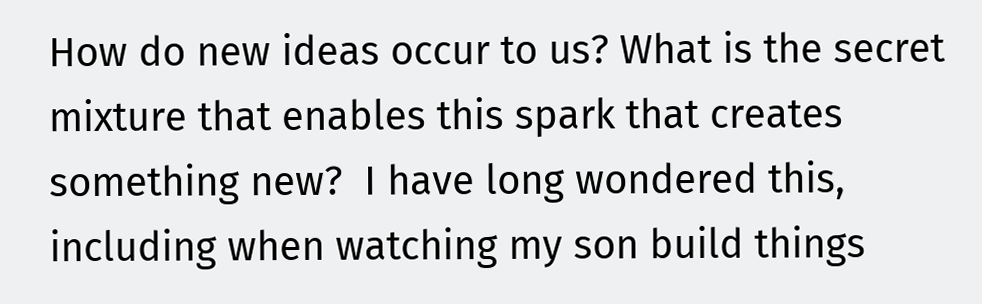How do new ideas occur to us? What is the secret mixture that enables this spark that creates something new?  I have long wondered this, including when watching my son build things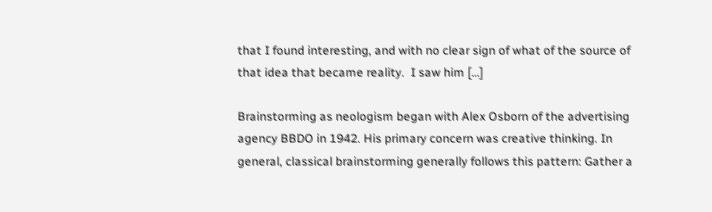that I found interesting, and with no clear sign of what of the source of that idea that became reality.  I saw him […]

Brainstorming as neologism began with Alex Osborn of the advertising agency BBDO in 1942. His primary concern was creative thinking. In general, classical brainstorming generally follows this pattern: Gather a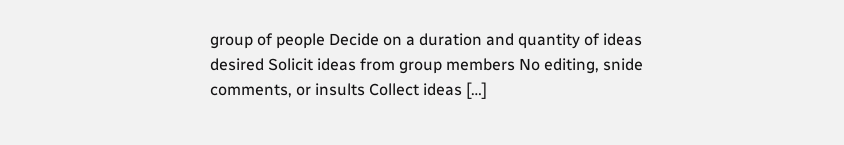group of people Decide on a duration and quantity of ideas desired Solicit ideas from group members No editing, snide comments, or insults Collect ideas […]